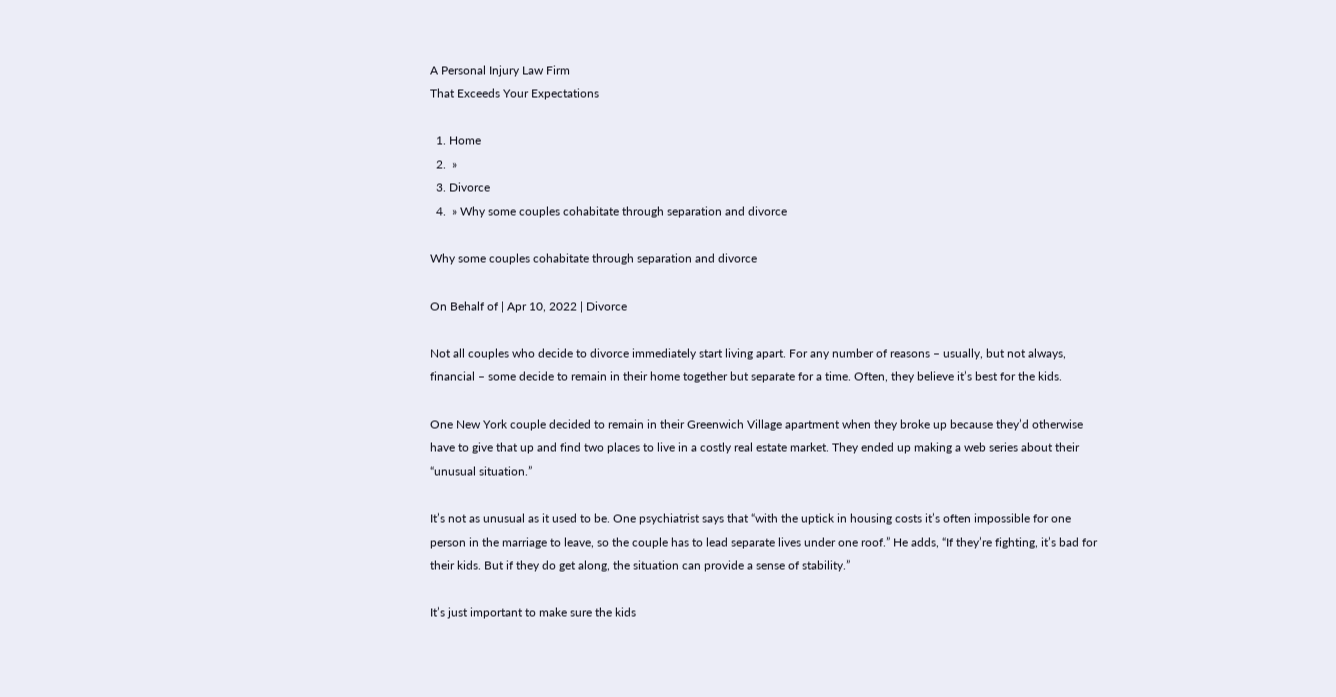A Personal Injury Law Firm
That Exceeds Your Expectations

  1. Home
  2.  »
  3. Divorce
  4.  » Why some couples cohabitate through separation and divorce

Why some couples cohabitate through separation and divorce

On Behalf of | Apr 10, 2022 | Divorce

Not all couples who decide to divorce immediately start living apart. For any number of reasons – usually, but not always, financial – some decide to remain in their home together but separate for a time. Often, they believe it’s best for the kids.

One New York couple decided to remain in their Greenwich Village apartment when they broke up because they’d otherwise have to give that up and find two places to live in a costly real estate market. They ended up making a web series about their “unusual situation.”

It’s not as unusual as it used to be. One psychiatrist says that “with the uptick in housing costs it’s often impossible for one person in the marriage to leave, so the couple has to lead separate lives under one roof.” He adds, “If they’re fighting, it’s bad for their kids. But if they do get along, the situation can provide a sense of stability.”

It’s just important to make sure the kids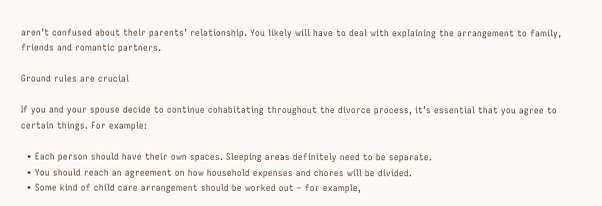aren’t confused about their parents’ relationship. You likely will have to deal with explaining the arrangement to family, friends and romantic partners.

Ground rules are crucial

If you and your spouse decide to continue cohabitating throughout the divorce process, it’s essential that you agree to certain things. For example:

  • Each person should have their own spaces. Sleeping areas definitely need to be separate.
  • You should reach an agreement on how household expenses and chores will be divided.
  • Some kind of child care arrangement should be worked out – for example,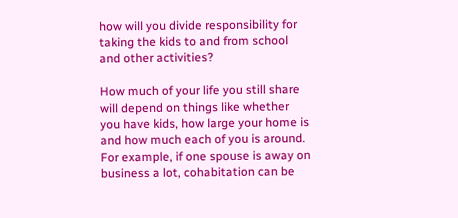how will you divide responsibility for taking the kids to and from school and other activities?

How much of your life you still share will depend on things like whether you have kids, how large your home is and how much each of you is around. For example, if one spouse is away on business a lot, cohabitation can be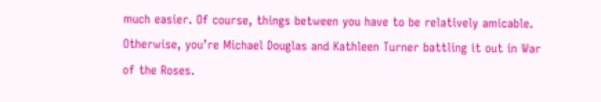much easier. Of course, things between you have to be relatively amicable. Otherwise, you’re Michael Douglas and Kathleen Turner battling it out in War of the Roses.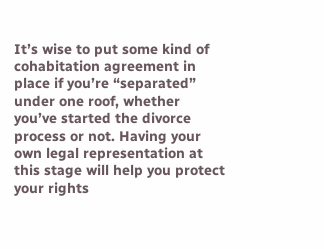It’s wise to put some kind of cohabitation agreement in place if you’re “separated” under one roof, whether you’ve started the divorce process or not. Having your own legal representation at this stage will help you protect your rights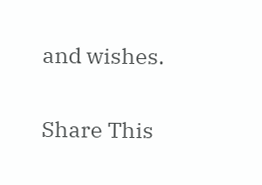and wishes.

Share This